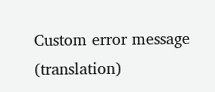Custom error message (translation)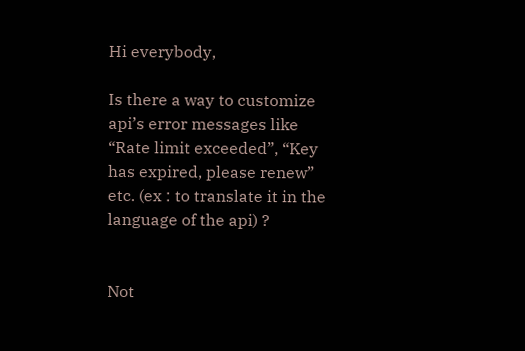Hi everybody,

Is there a way to customize api’s error messages like “Rate limit exceeded”, “Key has expired, please renew” etc. (ex : to translate it in the language of the api) ?


Not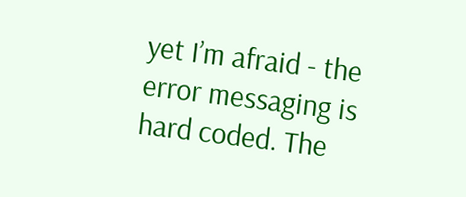yet I’m afraid - the error messaging is hard coded. The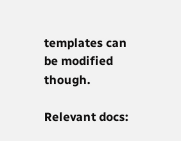templates can be modified though.

Relevant docs: